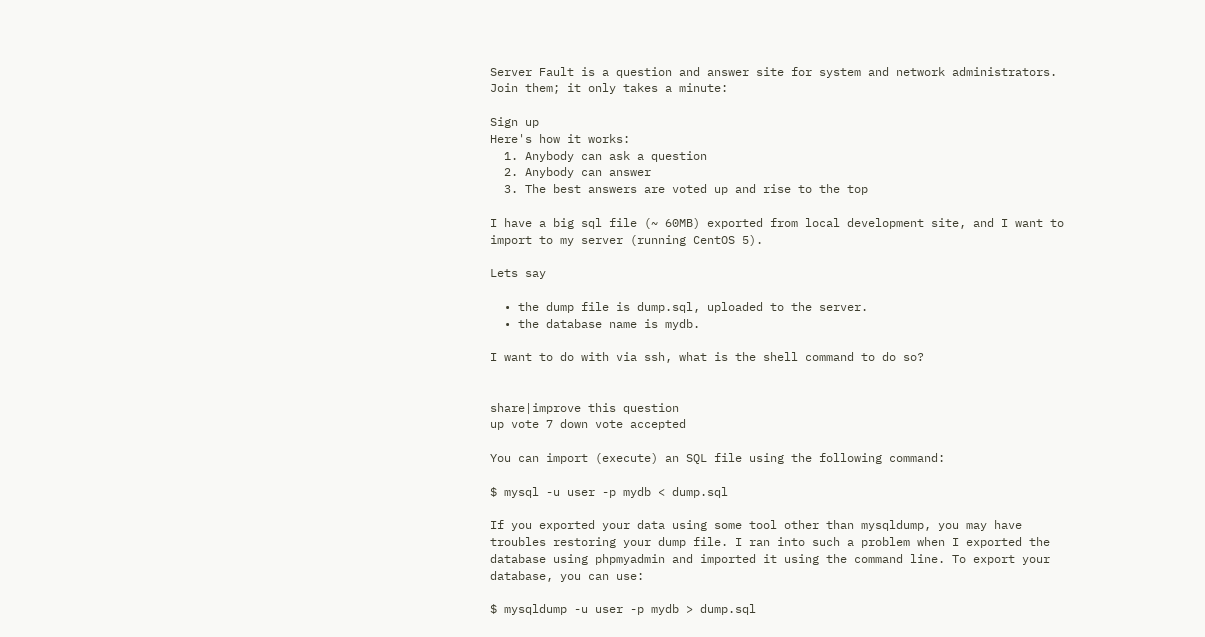Server Fault is a question and answer site for system and network administrators. Join them; it only takes a minute:

Sign up
Here's how it works:
  1. Anybody can ask a question
  2. Anybody can answer
  3. The best answers are voted up and rise to the top

I have a big sql file (~ 60MB) exported from local development site, and I want to import to my server (running CentOS 5).

Lets say

  • the dump file is dump.sql, uploaded to the server.
  • the database name is mydb.

I want to do with via ssh, what is the shell command to do so?


share|improve this question
up vote 7 down vote accepted

You can import (execute) an SQL file using the following command:

$ mysql -u user -p mydb < dump.sql

If you exported your data using some tool other than mysqldump, you may have troubles restoring your dump file. I ran into such a problem when I exported the database using phpmyadmin and imported it using the command line. To export your database, you can use:

$ mysqldump -u user -p mydb > dump.sql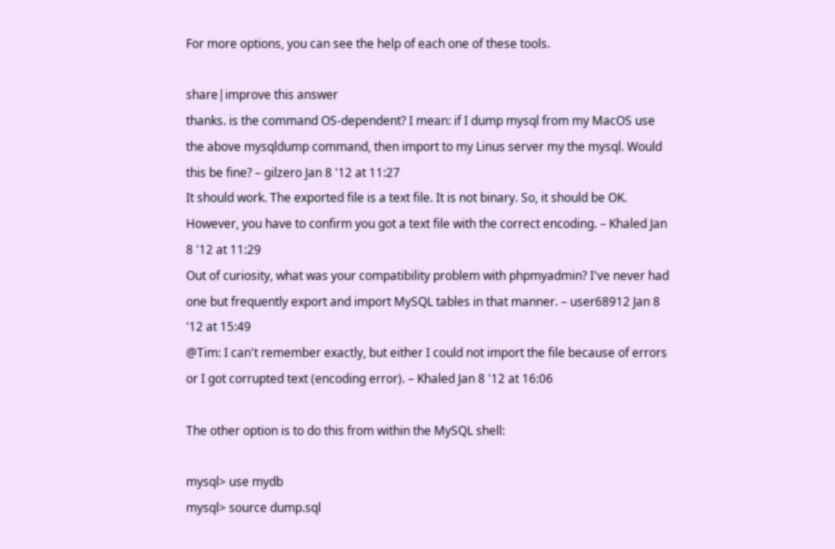For more options, you can see the help of each one of these tools.

share|improve this answer
thanks. is the command OS-dependent? I mean: if I dump mysql from my MacOS use the above mysqldump command, then import to my Linus server my the mysql. Would this be fine? – gilzero Jan 8 '12 at 11:27
It should work. The exported file is a text file. It is not binary. So, it should be OK. However, you have to confirm you got a text file with the correct encoding. – Khaled Jan 8 '12 at 11:29
Out of curiosity, what was your compatibility problem with phpmyadmin? I've never had one but frequently export and import MySQL tables in that manner. – user68912 Jan 8 '12 at 15:49
@Tim: I can't remember exactly, but either I could not import the file because of errors or I got corrupted text (encoding error). – Khaled Jan 8 '12 at 16:06

The other option is to do this from within the MySQL shell:

mysql> use mydb
mysql> source dump.sql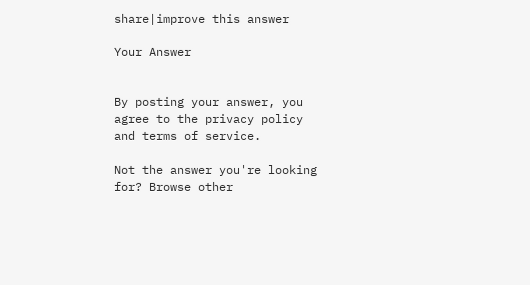share|improve this answer

Your Answer


By posting your answer, you agree to the privacy policy and terms of service.

Not the answer you're looking for? Browse other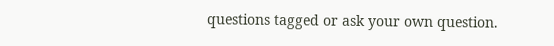questions tagged or ask your own question.